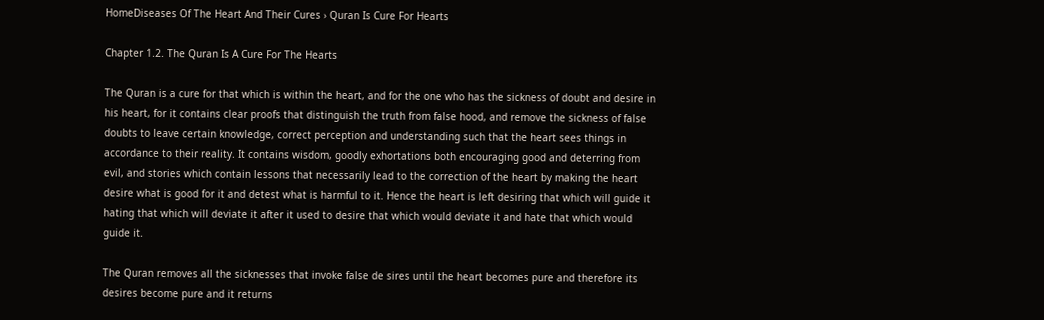HomeDiseases Of The Heart And Their Cures › Quran Is Cure For Hearts

Chapter 1.2. The Quran Is A Cure For The Hearts

The Quran is a cure for that which is within the heart, and for the one who has the sickness of doubt and desire in his heart, for it contains clear proofs that distinguish the truth from false hood, and remove the sickness of false doubts to leave certain knowledge, correct perception and understanding such that the heart sees things in accordance to their reality. It contains wisdom, goodly exhortations both encouraging good and deterring from evil, and stories which contain lessons that necessarily lead to the correction of the heart by making the heart desire what is good for it and detest what is harmful to it. Hence the heart is left desiring that which will guide it hating that which will deviate it after it used to desire that which would deviate it and hate that which would guide it.

The Quran removes all the sicknesses that invoke false de sires until the heart becomes pure and therefore its desires become pure and it returns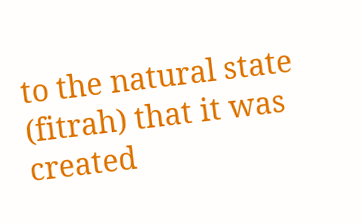to the natural state (fitrah) that it was created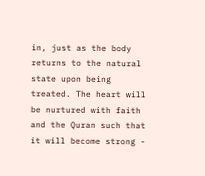in, just as the body returns to the natural state upon being treated. The heart will be nurtured with faith and the Quran such that it will become strong -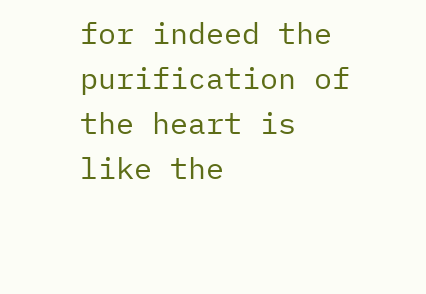for indeed the purification of the heart is like the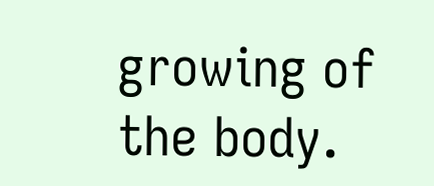growing of the body.